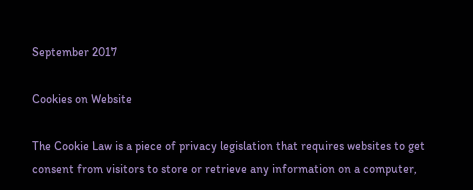September 2017

Cookies on Website

The Cookie Law is a piece of privacy legislation that requires websites to get consent from visitors to store or retrieve any information on a computer,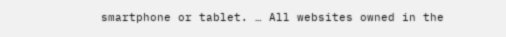smartphone or tablet. … All websites owned in the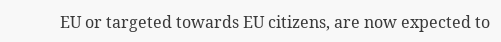EU or targeted towards EU citizens, are now expected to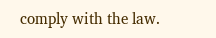comply with the law.